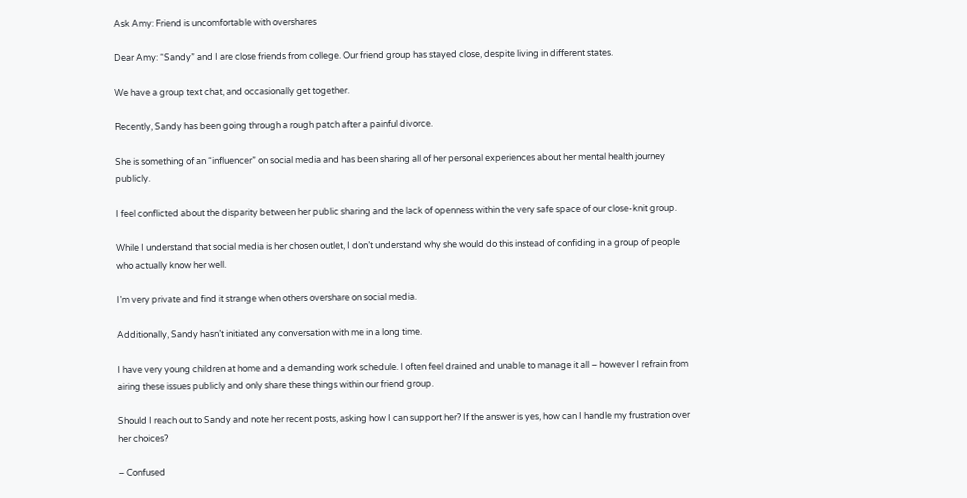Ask Amy: Friend is uncomfortable with overshares

Dear Amy: “Sandy” and I are close friends from college. Our friend group has stayed close, despite living in different states.

We have a group text chat, and occasionally get together.

Recently, Sandy has been going through a rough patch after a painful divorce.

She is something of an “influencer” on social media and has been sharing all of her personal experiences about her mental health journey publicly.

I feel conflicted about the disparity between her public sharing and the lack of openness within the very safe space of our close-knit group.

While I understand that social media is her chosen outlet, I don’t understand why she would do this instead of confiding in a group of people who actually know her well.

I’m very private and find it strange when others overshare on social media.

Additionally, Sandy hasn’t initiated any conversation with me in a long time.

I have very young children at home and a demanding work schedule. I often feel drained and unable to manage it all – however I refrain from airing these issues publicly and only share these things within our friend group.

Should I reach out to Sandy and note her recent posts, asking how I can support her? If the answer is yes, how can I handle my frustration over her choices?

– Confused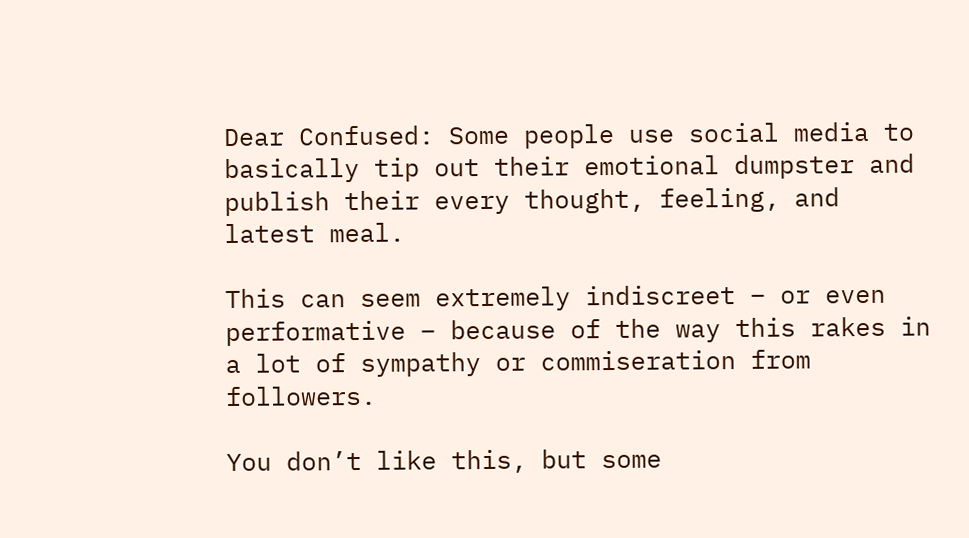Dear Confused: Some people use social media to basically tip out their emotional dumpster and publish their every thought, feeling, and latest meal.

This can seem extremely indiscreet – or even performative – because of the way this rakes in a lot of sympathy or commiseration from followers.

You don’t like this, but some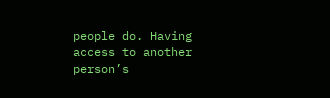people do. Having access to another person’s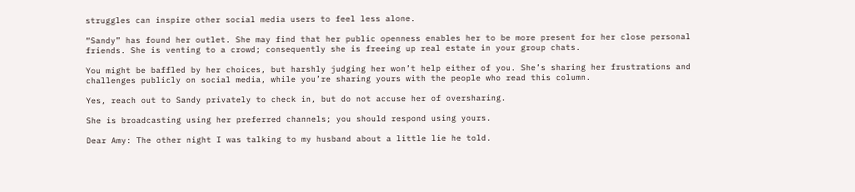struggles can inspire other social media users to feel less alone.

“Sandy” has found her outlet. She may find that her public openness enables her to be more present for her close personal friends. She is venting to a crowd; consequently she is freeing up real estate in your group chats.

You might be baffled by her choices, but harshly judging her won’t help either of you. She’s sharing her frustrations and challenges publicly on social media, while you’re sharing yours with the people who read this column.

Yes, reach out to Sandy privately to check in, but do not accuse her of oversharing.

She is broadcasting using her preferred channels; you should respond using yours.

Dear Amy: The other night I was talking to my husband about a little lie he told.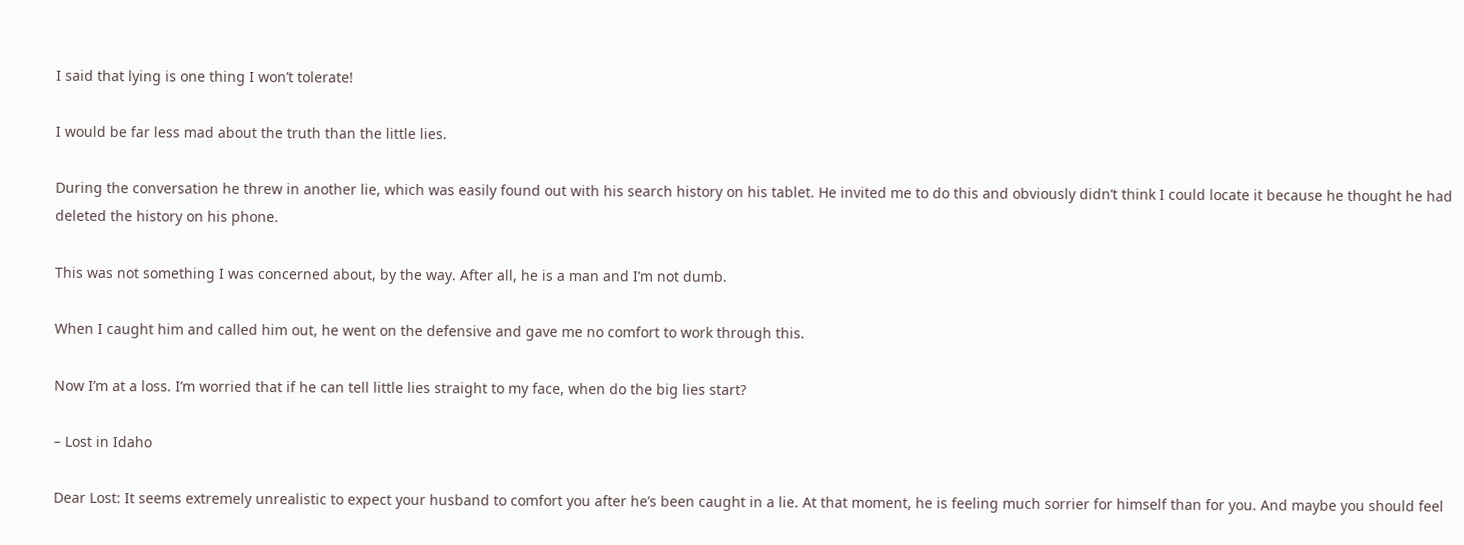I said that lying is one thing I won’t tolerate!

I would be far less mad about the truth than the little lies.

During the conversation he threw in another lie, which was easily found out with his search history on his tablet. He invited me to do this and obviously didn’t think I could locate it because he thought he had deleted the history on his phone.

This was not something I was concerned about, by the way. After all, he is a man and I’m not dumb.

When I caught him and called him out, he went on the defensive and gave me no comfort to work through this.

Now I’m at a loss. I’m worried that if he can tell little lies straight to my face, when do the big lies start?

– Lost in Idaho

Dear Lost: It seems extremely unrealistic to expect your husband to comfort you after he’s been caught in a lie. At that moment, he is feeling much sorrier for himself than for you. And maybe you should feel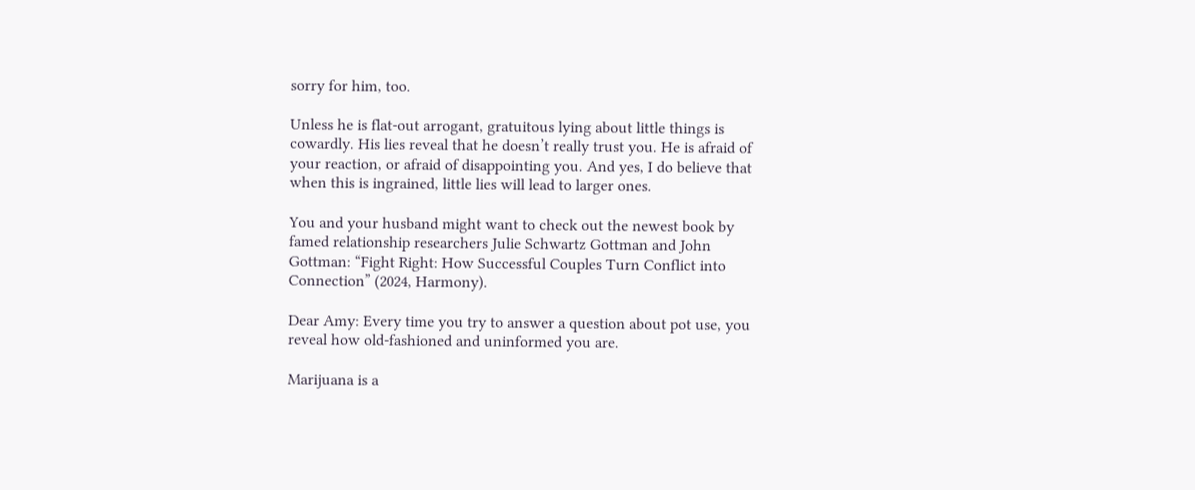sorry for him, too.

Unless he is flat-out arrogant, gratuitous lying about little things is cowardly. His lies reveal that he doesn’t really trust you. He is afraid of your reaction, or afraid of disappointing you. And yes, I do believe that when this is ingrained, little lies will lead to larger ones.

You and your husband might want to check out the newest book by famed relationship researchers Julie Schwartz Gottman and John Gottman: “Fight Right: How Successful Couples Turn Conflict into Connection” (2024, Harmony).

Dear Amy: Every time you try to answer a question about pot use, you reveal how old-fashioned and uninformed you are.

Marijuana is a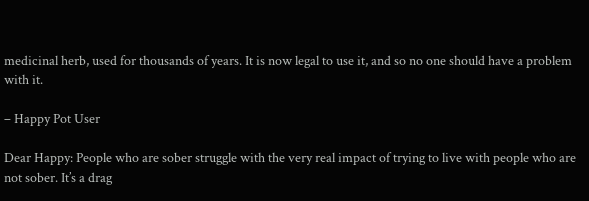medicinal herb, used for thousands of years. It is now legal to use it, and so no one should have a problem with it.

– Happy Pot User

Dear Happy: People who are sober struggle with the very real impact of trying to live with people who are not sober. It’s a drag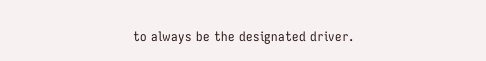to always be the designated driver.